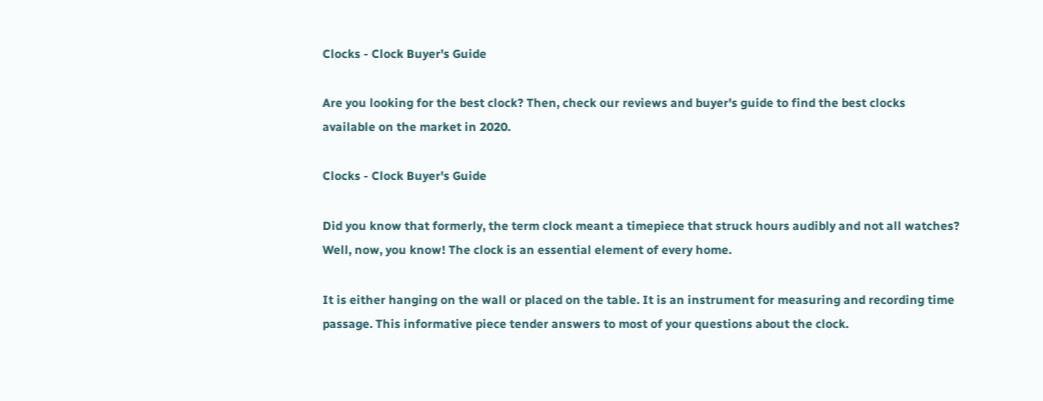Clocks - Clock Buyer's Guide

Are you looking for the best clock? Then, check our reviews and buyer's guide to find the best clocks available on the market in 2020.

Clocks - Clock Buyer's Guide

Did you know that formerly, the term clock meant a timepiece that struck hours audibly and not all watches? Well, now, you know! The clock is an essential element of every home.

It is either hanging on the wall or placed on the table. It is an instrument for measuring and recording time passage. This informative piece tender answers to most of your questions about the clock.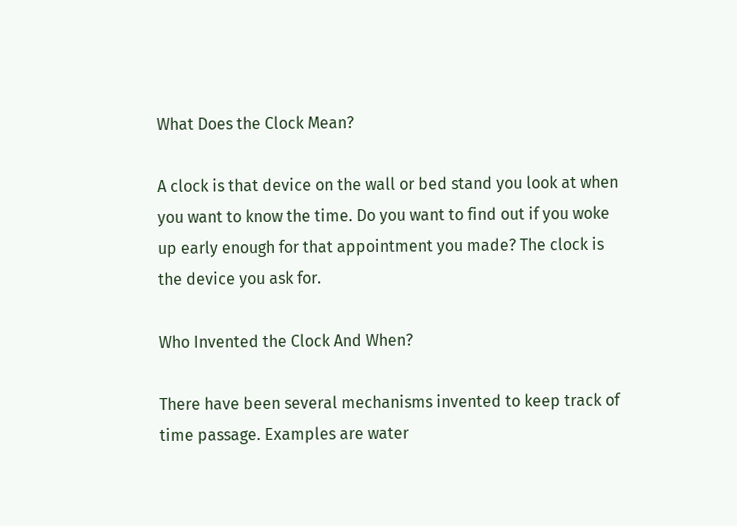What Does the Clock Mean?

A clock is that device on the wall or bed stand you look at when you want to know the time. Do you want to find out if you woke up early enough for that appointment you made? The clock is the device you ask for.

Who Invented the Clock And When?

There have been several mechanisms invented to keep track of time passage. Examples are water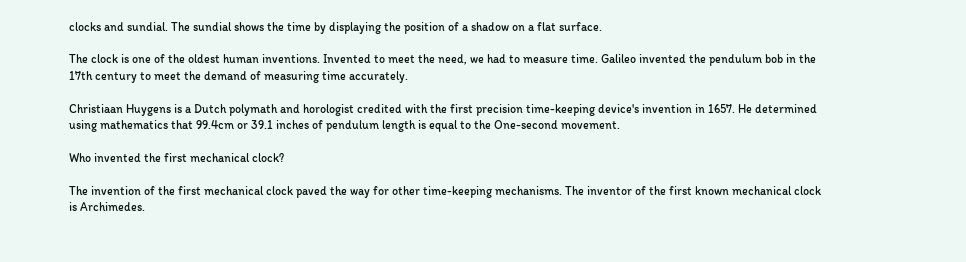clocks and sundial. The sundial shows the time by displaying the position of a shadow on a flat surface.

The clock is one of the oldest human inventions. Invented to meet the need, we had to measure time. Galileo invented the pendulum bob in the 17th century to meet the demand of measuring time accurately.

Christiaan Huygens is a Dutch polymath and horologist credited with the first precision time-keeping device's invention in 1657. He determined using mathematics that 99.4cm or 39.1 inches of pendulum length is equal to the One-second movement.

Who invented the first mechanical clock?

The invention of the first mechanical clock paved the way for other time-keeping mechanisms. The inventor of the first known mechanical clock is Archimedes.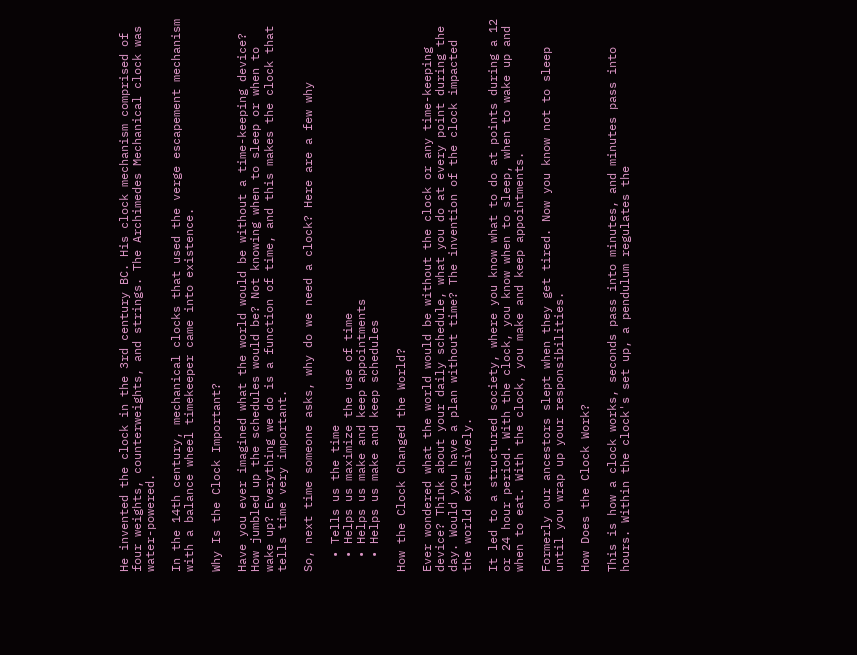He invented the clock in the 3rd century BC. His clock mechanism comprised of four weights, counterweights, and strings. The Archimedes Mechanical clock was water-powered.

In the 14th century, mechanical clocks that used the verge escapement mechanism with a balance wheel timekeeper came into existence.

Why Is the Clock Important?

Have you ever imagined what the world would be without a time-keeping device? How jumbled up the schedules would be? Not knowing when to sleep or when to wake up? Everything we do is a function of time, and this makes the clock that tells time very important.

So, next time someone asks, why do we need a clock? Here are a few why

  • Tells us the time
  • Helps us maximize the use of time
  • Helps us make and keep appointments
  • Helps us make and keep schedules

How the Clock Changed the World?

Ever wondered what the world would be without the clock or any time-keeping device? Think about your daily schedule, what you do at every point during the day. Would you have a plan without time? The invention of the clock impacted the world extensively.

It led to a structured society, where you know what to do at points during a 12 or 24 hour period. With the clock, you know when to sleep, when to wake up and when to eat. With the clock, you make and keep appointments.

Formerly our ancestors slept when they get tired. Now you know not to sleep until you wrap up your responsibilities.

How Does the Clock Work?

This is how a clock works, seconds pass into minutes, and minutes pass into hours. Within the clock's set up, a pendulum regulates the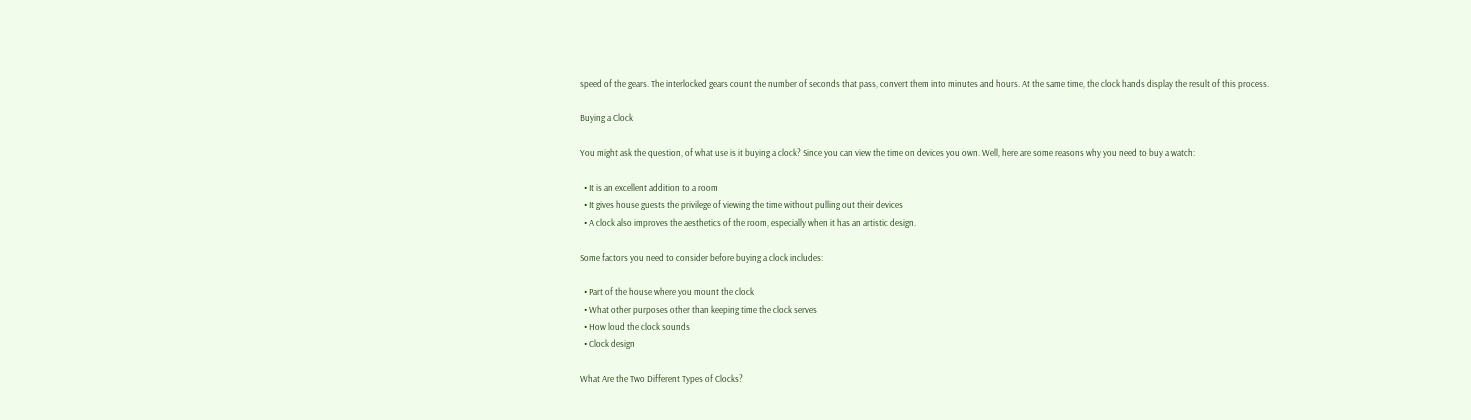speed of the gears. The interlocked gears count the number of seconds that pass, convert them into minutes and hours. At the same time, the clock hands display the result of this process.

Buying a Clock

You might ask the question, of what use is it buying a clock? Since you can view the time on devices you own. Well, here are some reasons why you need to buy a watch:

  • It is an excellent addition to a room
  • It gives house guests the privilege of viewing the time without pulling out their devices
  • A clock also improves the aesthetics of the room, especially when it has an artistic design.

Some factors you need to consider before buying a clock includes:

  • Part of the house where you mount the clock
  • What other purposes other than keeping time the clock serves
  • How loud the clock sounds
  • Clock design

What Are the Two Different Types of Clocks?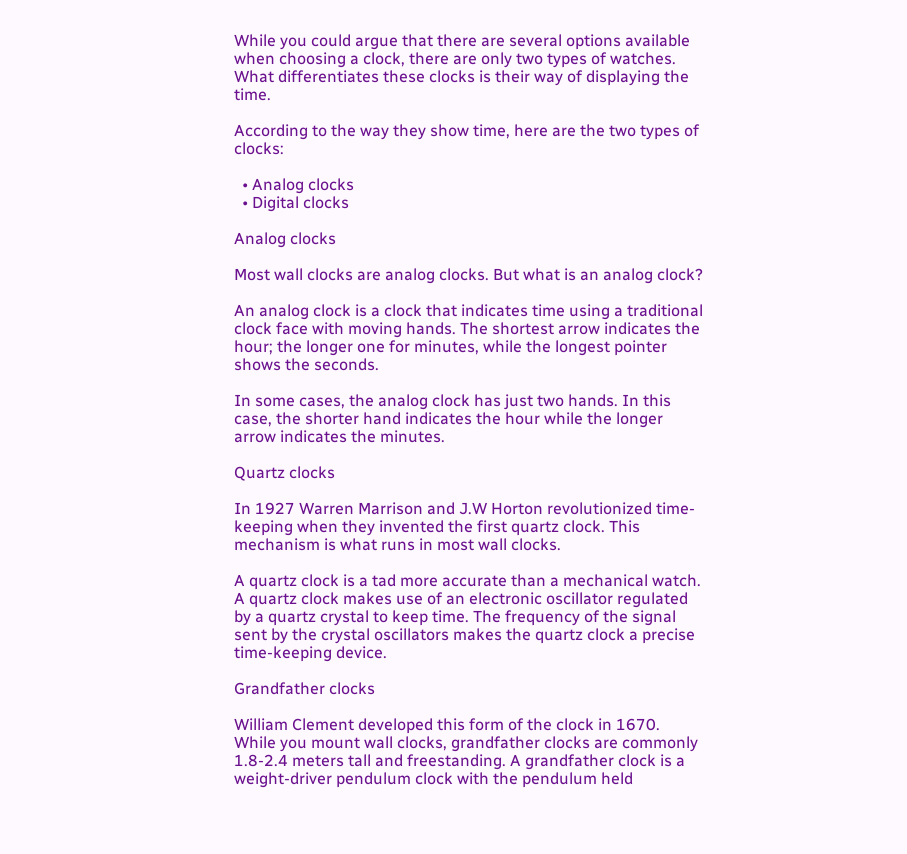While you could argue that there are several options available when choosing a clock, there are only two types of watches. What differentiates these clocks is their way of displaying the time.

According to the way they show time, here are the two types of clocks:

  • Analog clocks
  • Digital clocks

Analog clocks

Most wall clocks are analog clocks. But what is an analog clock?

An analog clock is a clock that indicates time using a traditional clock face with moving hands. The shortest arrow indicates the hour; the longer one for minutes, while the longest pointer shows the seconds.

In some cases, the analog clock has just two hands. In this case, the shorter hand indicates the hour while the longer arrow indicates the minutes.

Quartz clocks

In 1927 Warren Marrison and J.W Horton revolutionized time-keeping when they invented the first quartz clock. This mechanism is what runs in most wall clocks.

A quartz clock is a tad more accurate than a mechanical watch. A quartz clock makes use of an electronic oscillator regulated by a quartz crystal to keep time. The frequency of the signal sent by the crystal oscillators makes the quartz clock a precise time-keeping device.

Grandfather clocks

William Clement developed this form of the clock in 1670. While you mount wall clocks, grandfather clocks are commonly 1.8-2.4 meters tall and freestanding. A grandfather clock is a weight-driver pendulum clock with the pendulum held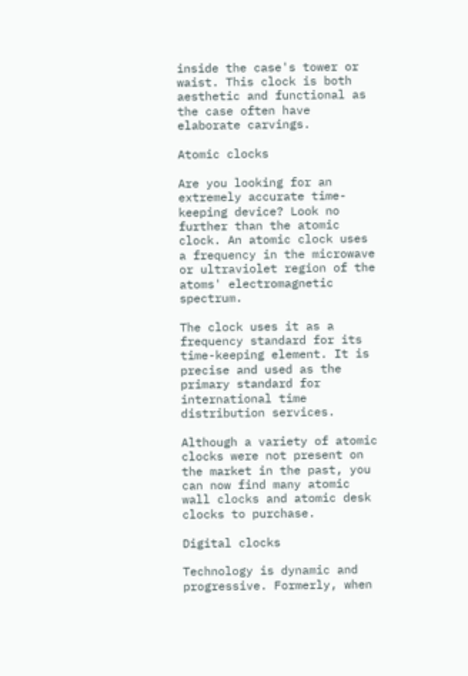inside the case's tower or waist. This clock is both aesthetic and functional as the case often have elaborate carvings.

Atomic clocks

Are you looking for an extremely accurate time-keeping device? Look no further than the atomic clock. An atomic clock uses a frequency in the microwave or ultraviolet region of the atoms' electromagnetic spectrum.

The clock uses it as a frequency standard for its time-keeping element. It is precise and used as the primary standard for international time distribution services.

Although a variety of atomic clocks were not present on the market in the past, you can now find many atomic wall clocks and atomic desk clocks to purchase.

Digital clocks

Technology is dynamic and progressive. Formerly, when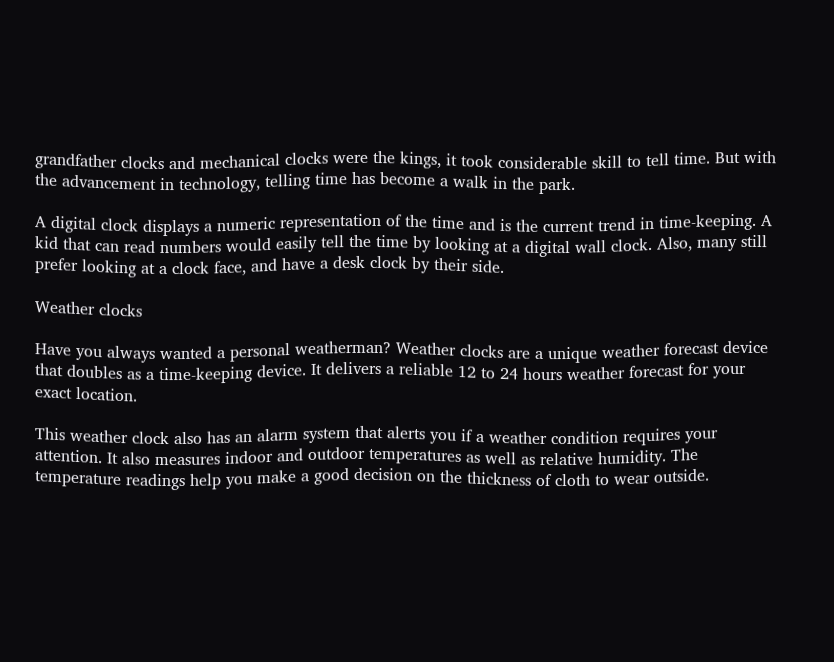grandfather clocks and mechanical clocks were the kings, it took considerable skill to tell time. But with the advancement in technology, telling time has become a walk in the park.

A digital clock displays a numeric representation of the time and is the current trend in time-keeping. A kid that can read numbers would easily tell the time by looking at a digital wall clock. Also, many still prefer looking at a clock face, and have a desk clock by their side.

Weather clocks

Have you always wanted a personal weatherman? Weather clocks are a unique weather forecast device that doubles as a time-keeping device. It delivers a reliable 12 to 24 hours weather forecast for your exact location.

This weather clock also has an alarm system that alerts you if a weather condition requires your attention. It also measures indoor and outdoor temperatures as well as relative humidity. The temperature readings help you make a good decision on the thickness of cloth to wear outside.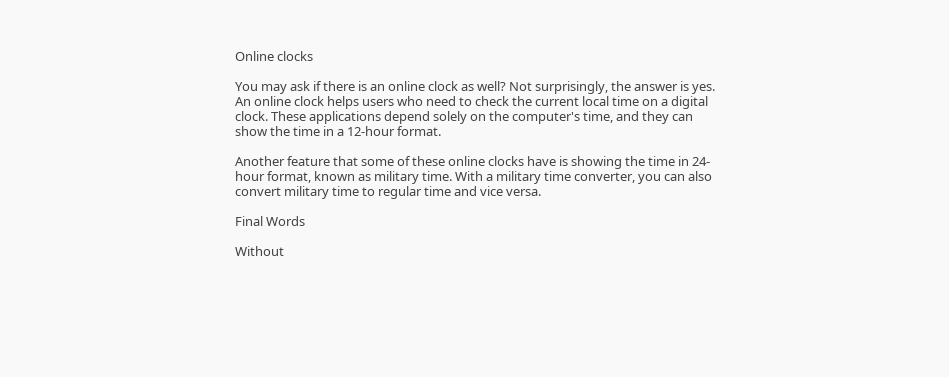Online clocks

You may ask if there is an online clock as well? Not surprisingly, the answer is yes. An online clock helps users who need to check the current local time on a digital clock. These applications depend solely on the computer's time, and they can show the time in a 12-hour format.

Another feature that some of these online clocks have is showing the time in 24-hour format, known as military time. With a military time converter, you can also convert military time to regular time and vice versa.

Final Words

Without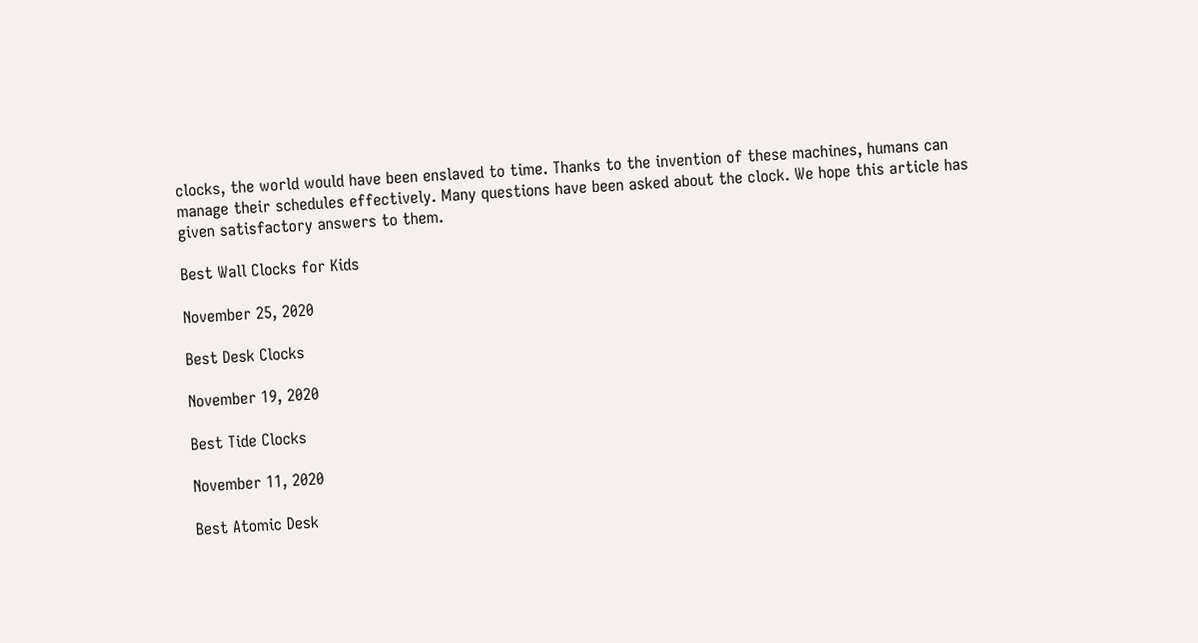clocks, the world would have been enslaved to time. Thanks to the invention of these machines, humans can manage their schedules effectively. Many questions have been asked about the clock. We hope this article has given satisfactory answers to them.

Best Wall Clocks for Kids

November 25, 2020

Best Desk Clocks

November 19, 2020

Best Tide Clocks

November 11, 2020

Best Atomic Desk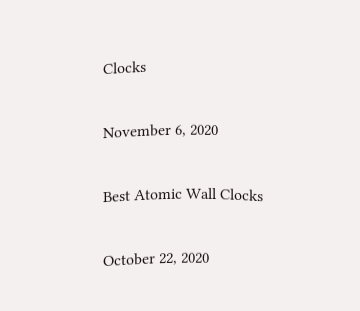Clocks

November 6, 2020

Best Atomic Wall Clocks

October 22, 2020